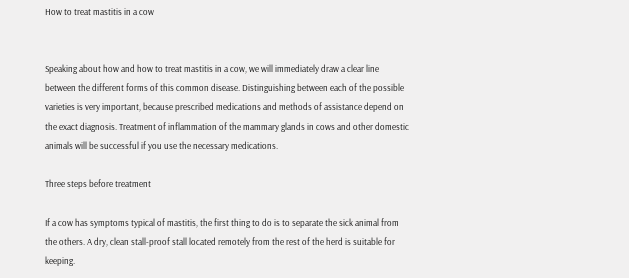How to treat mastitis in a cow


Speaking about how and how to treat mastitis in a cow, we will immediately draw a clear line between the different forms of this common disease. Distinguishing between each of the possible varieties is very important, because prescribed medications and methods of assistance depend on the exact diagnosis. Treatment of inflammation of the mammary glands in cows and other domestic animals will be successful if you use the necessary medications.

Three steps before treatment

If a cow has symptoms typical of mastitis, the first thing to do is to separate the sick animal from the others. A dry, clean stall-proof stall located remotely from the rest of the herd is suitable for keeping.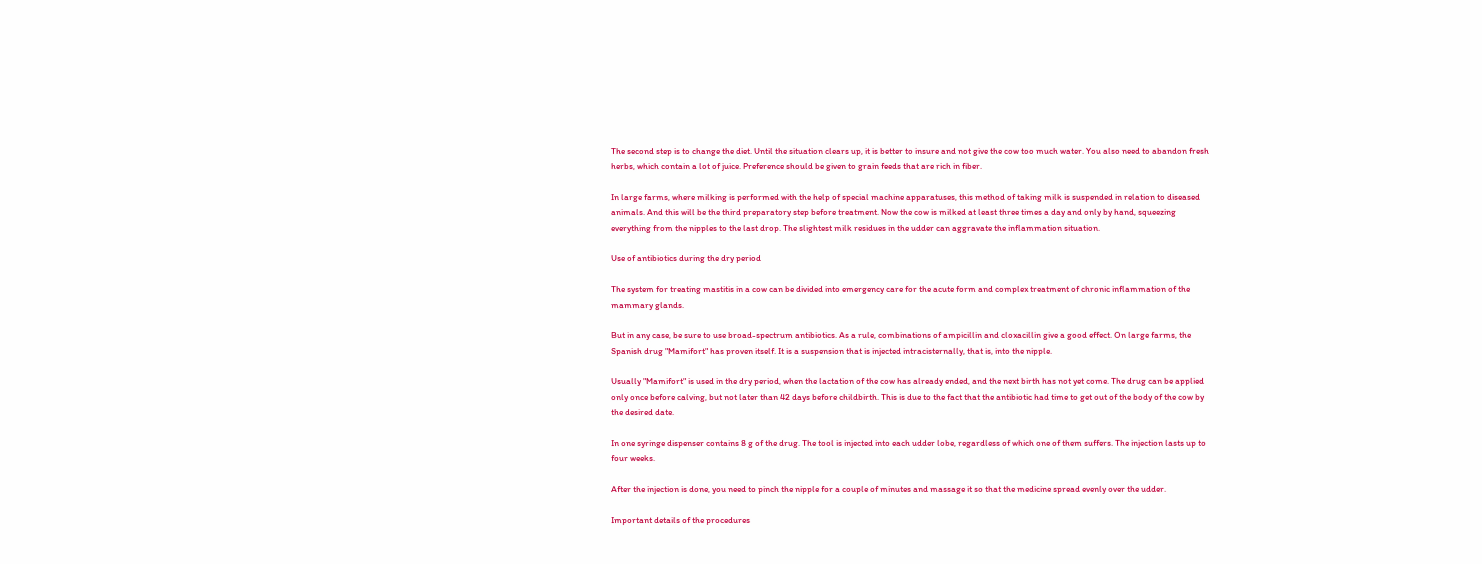The second step is to change the diet. Until the situation clears up, it is better to insure and not give the cow too much water. You also need to abandon fresh herbs, which contain a lot of juice. Preference should be given to grain feeds that are rich in fiber.

In large farms, where milking is performed with the help of special machine apparatuses, this method of taking milk is suspended in relation to diseased animals. And this will be the third preparatory step before treatment. Now the cow is milked at least three times a day and only by hand, squeezing everything from the nipples to the last drop. The slightest milk residues in the udder can aggravate the inflammation situation.

Use of antibiotics during the dry period

The system for treating mastitis in a cow can be divided into emergency care for the acute form and complex treatment of chronic inflammation of the mammary glands.

But in any case, be sure to use broad-spectrum antibiotics. As a rule, combinations of ampicillin and cloxacillin give a good effect. On large farms, the Spanish drug "Mamifort" has proven itself. It is a suspension that is injected intracisternally, that is, into the nipple.

Usually "Mamifort" is used in the dry period, when the lactation of the cow has already ended, and the next birth has not yet come. The drug can be applied only once before calving, but not later than 42 days before childbirth. This is due to the fact that the antibiotic had time to get out of the body of the cow by the desired date.

In one syringe dispenser contains 8 g of the drug. The tool is injected into each udder lobe, regardless of which one of them suffers. The injection lasts up to four weeks.

After the injection is done, you need to pinch the nipple for a couple of minutes and massage it so that the medicine spread evenly over the udder.

Important details of the procedures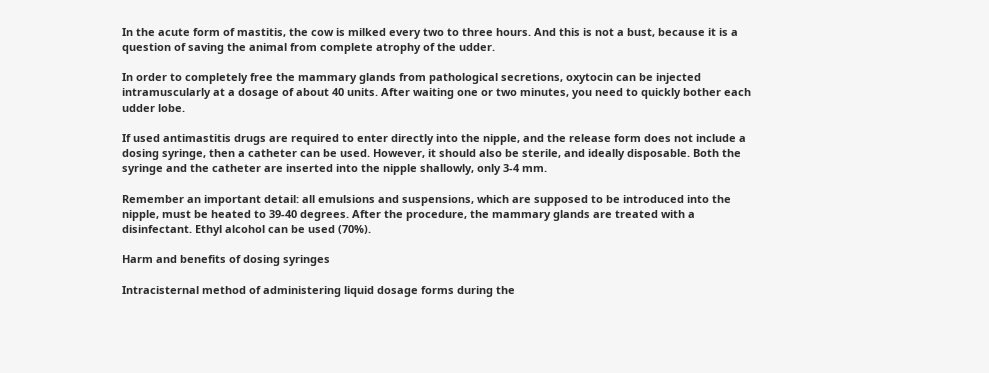In the acute form of mastitis, the cow is milked every two to three hours. And this is not a bust, because it is a question of saving the animal from complete atrophy of the udder.

In order to completely free the mammary glands from pathological secretions, oxytocin can be injected intramuscularly at a dosage of about 40 units. After waiting one or two minutes, you need to quickly bother each udder lobe.

If used antimastitis drugs are required to enter directly into the nipple, and the release form does not include a dosing syringe, then a catheter can be used. However, it should also be sterile, and ideally disposable. Both the syringe and the catheter are inserted into the nipple shallowly, only 3-4 mm.

Remember an important detail: all emulsions and suspensions, which are supposed to be introduced into the nipple, must be heated to 39-40 degrees. After the procedure, the mammary glands are treated with a disinfectant. Ethyl alcohol can be used (70%).

Harm and benefits of dosing syringes

Intracisternal method of administering liquid dosage forms during the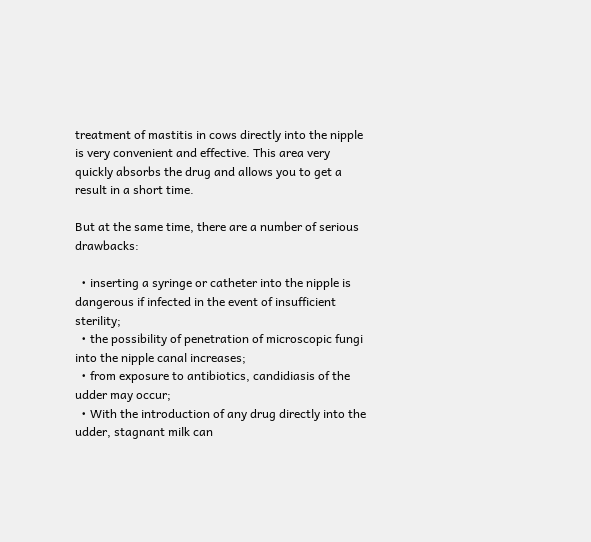treatment of mastitis in cows directly into the nipple is very convenient and effective. This area very quickly absorbs the drug and allows you to get a result in a short time.

But at the same time, there are a number of serious drawbacks:

  • inserting a syringe or catheter into the nipple is dangerous if infected in the event of insufficient sterility;
  • the possibility of penetration of microscopic fungi into the nipple canal increases;
  • from exposure to antibiotics, candidiasis of the udder may occur;
  • With the introduction of any drug directly into the udder, stagnant milk can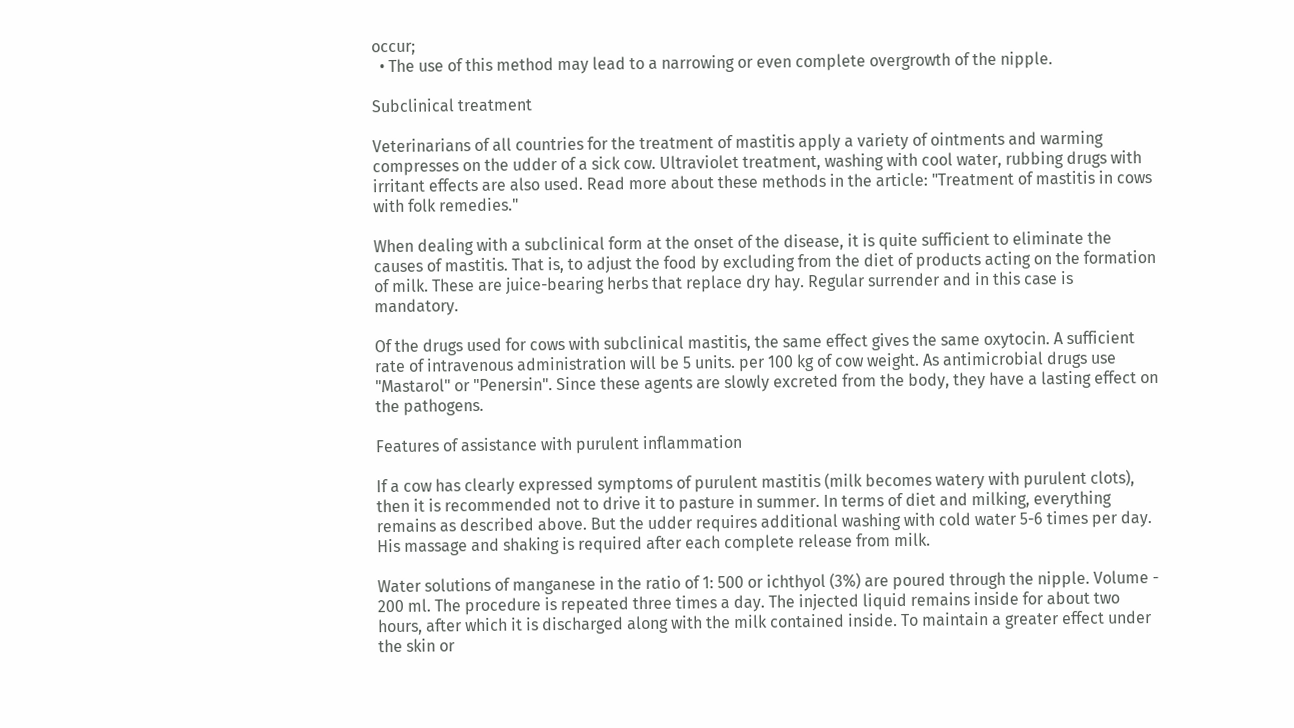occur;
  • The use of this method may lead to a narrowing or even complete overgrowth of the nipple.

Subclinical treatment

Veterinarians of all countries for the treatment of mastitis apply a variety of ointments and warming compresses on the udder of a sick cow. Ultraviolet treatment, washing with cool water, rubbing drugs with irritant effects are also used. Read more about these methods in the article: "Treatment of mastitis in cows with folk remedies."

When dealing with a subclinical form at the onset of the disease, it is quite sufficient to eliminate the causes of mastitis. That is, to adjust the food by excluding from the diet of products acting on the formation of milk. These are juice-bearing herbs that replace dry hay. Regular surrender and in this case is mandatory.

Of the drugs used for cows with subclinical mastitis, the same effect gives the same oxytocin. A sufficient rate of intravenous administration will be 5 units. per 100 kg of cow weight. As antimicrobial drugs use "Mastarol" or "Penersin". Since these agents are slowly excreted from the body, they have a lasting effect on the pathogens.

Features of assistance with purulent inflammation

If a cow has clearly expressed symptoms of purulent mastitis (milk becomes watery with purulent clots), then it is recommended not to drive it to pasture in summer. In terms of diet and milking, everything remains as described above. But the udder requires additional washing with cold water 5-6 times per day. His massage and shaking is required after each complete release from milk.

Water solutions of manganese in the ratio of 1: 500 or ichthyol (3%) are poured through the nipple. Volume - 200 ml. The procedure is repeated three times a day. The injected liquid remains inside for about two hours, after which it is discharged along with the milk contained inside. To maintain a greater effect under the skin or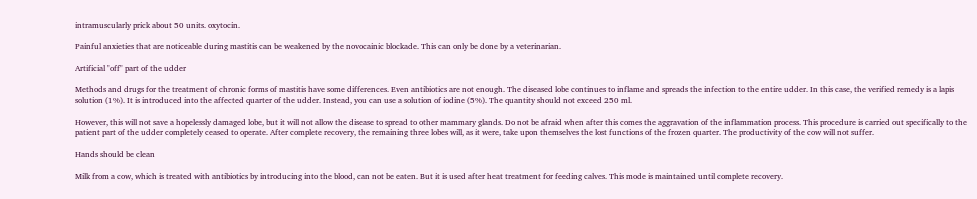intramuscularly prick about 50 units. oxytocin.

Painful anxieties that are noticeable during mastitis can be weakened by the novocainic blockade. This can only be done by a veterinarian.

Artificial "off" part of the udder

Methods and drugs for the treatment of chronic forms of mastitis have some differences. Even antibiotics are not enough. The diseased lobe continues to inflame and spreads the infection to the entire udder. In this case, the verified remedy is a lapis solution (1%). It is introduced into the affected quarter of the udder. Instead, you can use a solution of iodine (5%). The quantity should not exceed 250 ml.

However, this will not save a hopelessly damaged lobe, but it will not allow the disease to spread to other mammary glands. Do not be afraid when after this comes the aggravation of the inflammation process. This procedure is carried out specifically to the patient part of the udder completely ceased to operate. After complete recovery, the remaining three lobes will, as it were, take upon themselves the lost functions of the frozen quarter. The productivity of the cow will not suffer.

Hands should be clean

Milk from a cow, which is treated with antibiotics by introducing into the blood, can not be eaten. But it is used after heat treatment for feeding calves. This mode is maintained until complete recovery.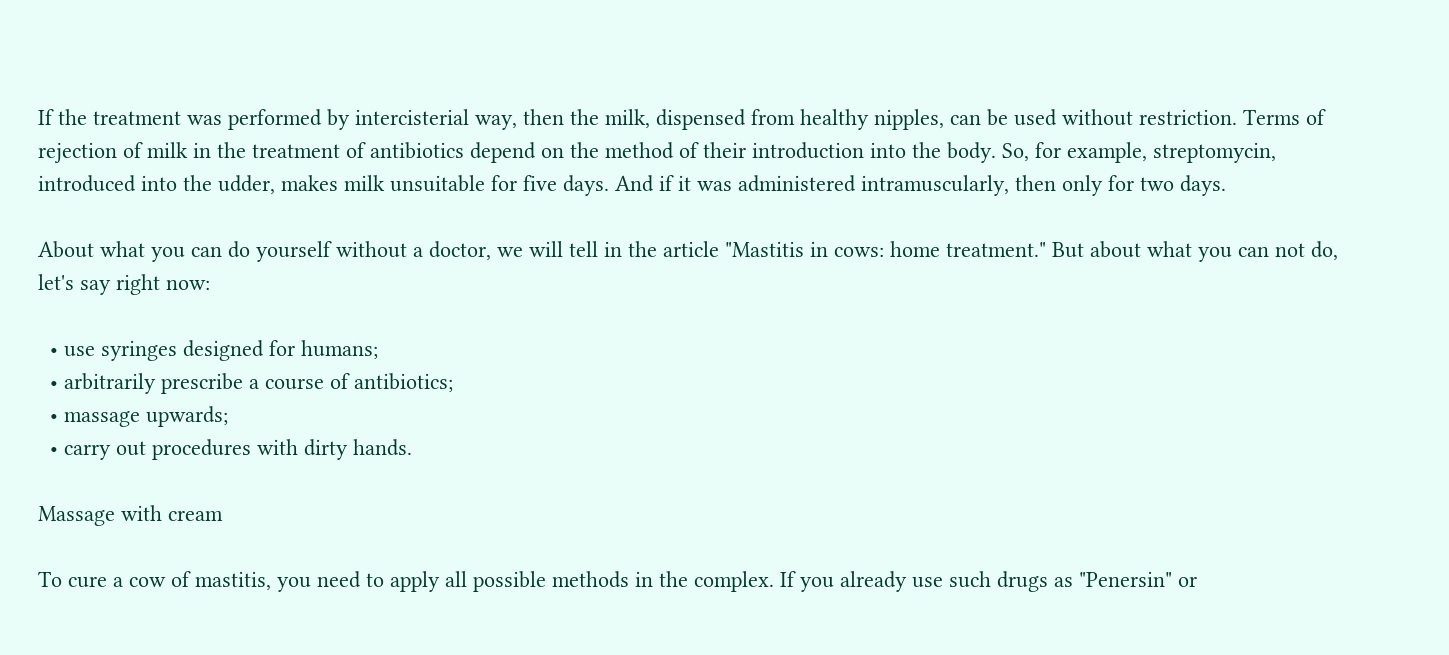If the treatment was performed by intercisterial way, then the milk, dispensed from healthy nipples, can be used without restriction. Terms of rejection of milk in the treatment of antibiotics depend on the method of their introduction into the body. So, for example, streptomycin, introduced into the udder, makes milk unsuitable for five days. And if it was administered intramuscularly, then only for two days.

About what you can do yourself without a doctor, we will tell in the article "Mastitis in cows: home treatment." But about what you can not do, let's say right now:

  • use syringes designed for humans;
  • arbitrarily prescribe a course of antibiotics;
  • massage upwards;
  • carry out procedures with dirty hands.

Massage with cream

To cure a cow of mastitis, you need to apply all possible methods in the complex. If you already use such drugs as "Penersin" or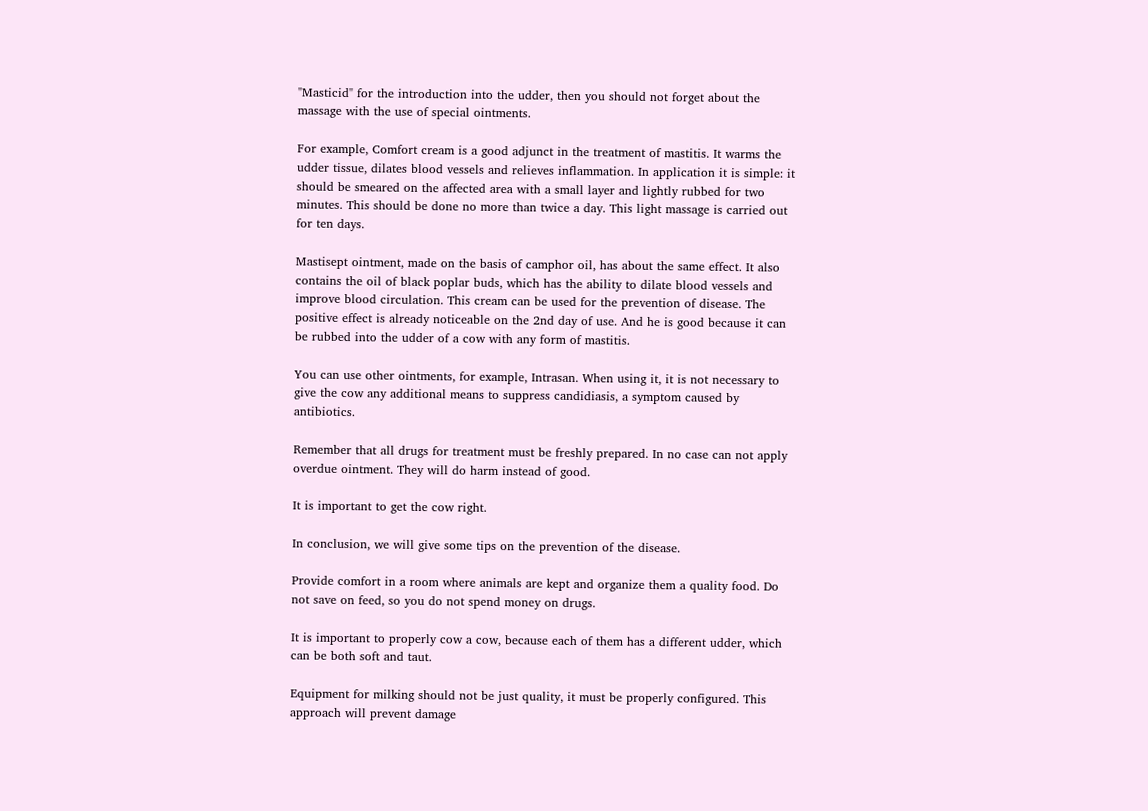"Masticid" for the introduction into the udder, then you should not forget about the massage with the use of special ointments.

For example, Comfort cream is a good adjunct in the treatment of mastitis. It warms the udder tissue, dilates blood vessels and relieves inflammation. In application it is simple: it should be smeared on the affected area with a small layer and lightly rubbed for two minutes. This should be done no more than twice a day. This light massage is carried out for ten days.

Mastisept ointment, made on the basis of camphor oil, has about the same effect. It also contains the oil of black poplar buds, which has the ability to dilate blood vessels and improve blood circulation. This cream can be used for the prevention of disease. The positive effect is already noticeable on the 2nd day of use. And he is good because it can be rubbed into the udder of a cow with any form of mastitis.

You can use other ointments, for example, Intrasan. When using it, it is not necessary to give the cow any additional means to suppress candidiasis, a symptom caused by antibiotics.

Remember that all drugs for treatment must be freshly prepared. In no case can not apply overdue ointment. They will do harm instead of good.

It is important to get the cow right.

In conclusion, we will give some tips on the prevention of the disease.

Provide comfort in a room where animals are kept and organize them a quality food. Do not save on feed, so you do not spend money on drugs.

It is important to properly cow a cow, because each of them has a different udder, which can be both soft and taut.

Equipment for milking should not be just quality, it must be properly configured. This approach will prevent damage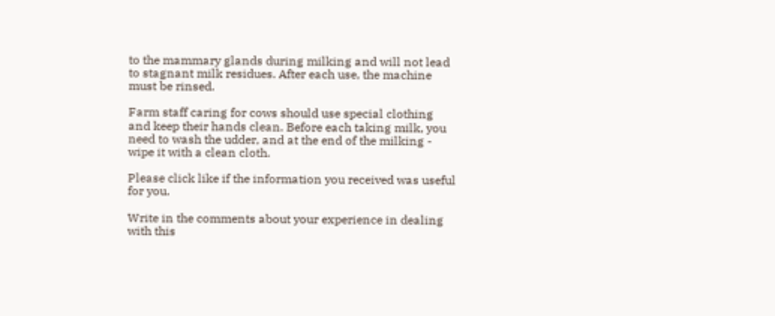to the mammary glands during milking and will not lead to stagnant milk residues. After each use, the machine must be rinsed.

Farm staff caring for cows should use special clothing and keep their hands clean. Before each taking milk, you need to wash the udder, and at the end of the milking - wipe it with a clean cloth.

Please click like if the information you received was useful for you.

Write in the comments about your experience in dealing with this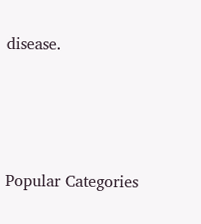disease.




Popular Categories